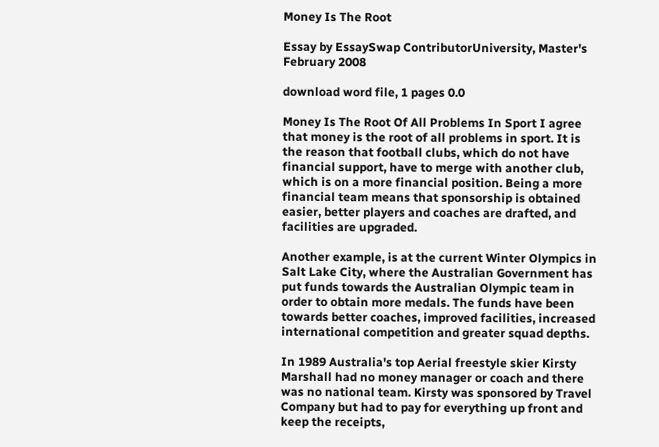Money Is The Root

Essay by EssaySwap ContributorUniversity, Master's February 2008

download word file, 1 pages 0.0

Money Is The Root Of All Problems In Sport I agree that money is the root of all problems in sport. It is the reason that football clubs, which do not have financial support, have to merge with another club, which is on a more financial position. Being a more financial team means that sponsorship is obtained easier, better players and coaches are drafted, and facilities are upgraded.

Another example, is at the current Winter Olympics in Salt Lake City, where the Australian Government has put funds towards the Australian Olympic team in order to obtain more medals. The funds have been towards better coaches, improved facilities, increased international competition and greater squad depths.

In 1989 Australia's top Aerial freestyle skier Kirsty Marshall had no money manager or coach and there was no national team. Kirsty was sponsored by Travel Company but had to pay for everything up front and keep the receipts,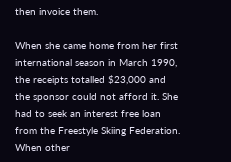then invoice them.

When she came home from her first international season in March 1990, the receipts totalled $23,000 and the sponsor could not afford it. She had to seek an interest free loan from the Freestyle Skiing Federation. When other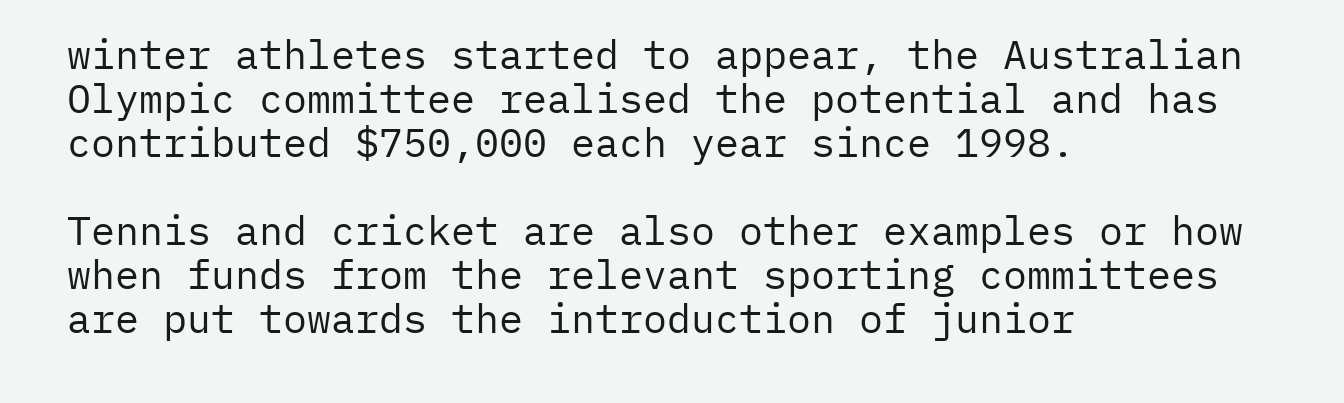winter athletes started to appear, the Australian Olympic committee realised the potential and has contributed $750,000 each year since 1998.

Tennis and cricket are also other examples or how when funds from the relevant sporting committees are put towards the introduction of junior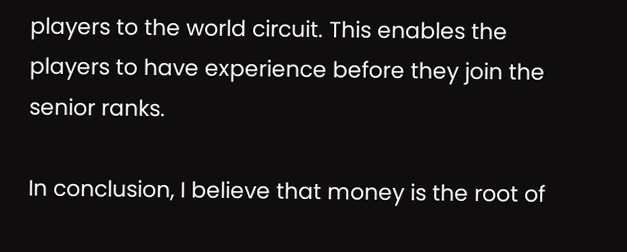players to the world circuit. This enables the players to have experience before they join the senior ranks.

In conclusion, I believe that money is the root of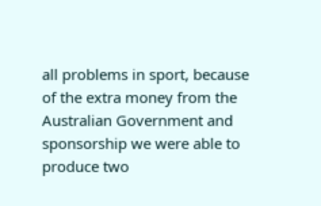all problems in sport, because of the extra money from the Australian Government and sponsorship we were able to produce two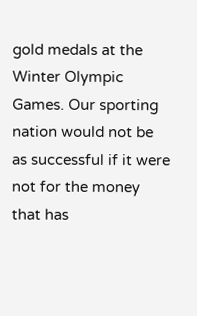gold medals at the Winter Olympic Games. Our sporting nation would not be as successful if it were not for the money that has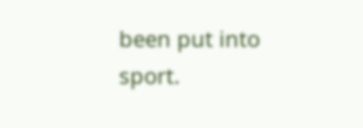been put into sport.